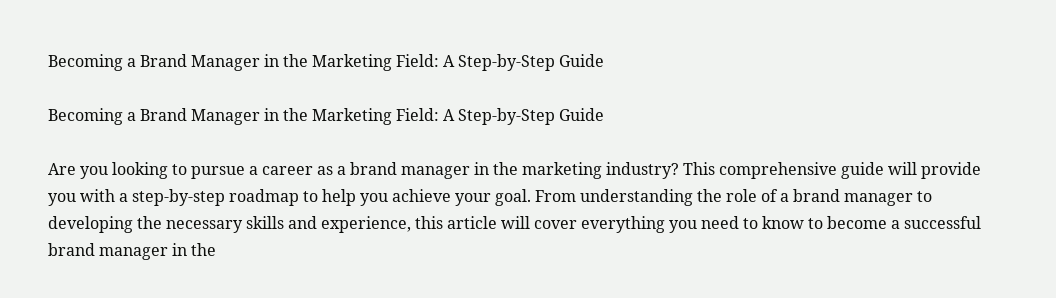Becoming a Brand Manager in the Marketing Field: A Step-by-Step Guide

Becoming a Brand Manager in the Marketing Field: A Step-by-Step Guide

Are you looking to pursue a career as a brand manager in the marketing industry? This comprehensive guide will provide you with a step-by-step roadmap to help you achieve your goal. From understanding the role of a brand manager to developing the necessary skills and experience, this article will cover everything you need to know to become a successful brand manager in the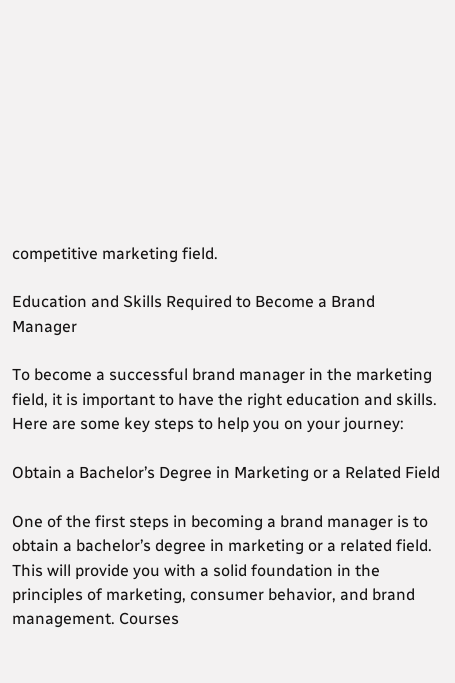competitive marketing field.

Education and Skills Required to Become a Brand Manager

To become a successful brand manager in the marketing field, it is important to have the right education and skills. Here are some key steps to help you on your journey:

Obtain a Bachelor’s Degree in Marketing or a Related Field

One of the first steps in becoming a brand manager is to obtain a bachelor’s degree in marketing or a related field. This will provide you with a solid foundation in the principles of marketing, consumer behavior, and brand management. Courses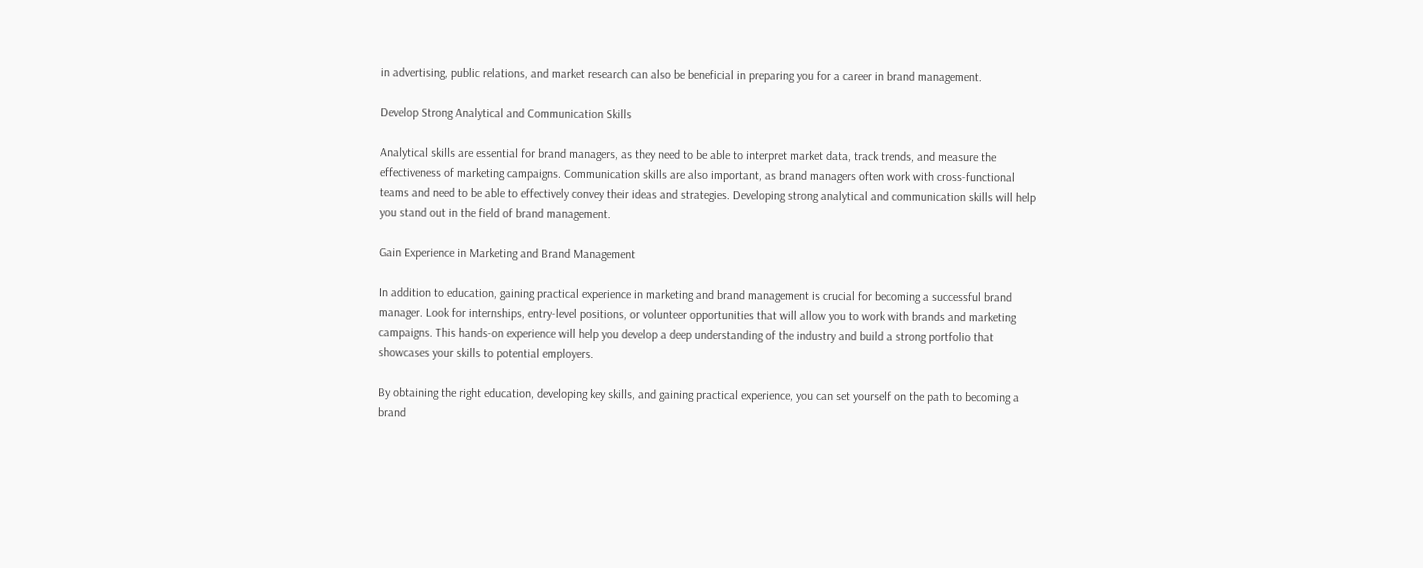in advertising, public relations, and market research can also be beneficial in preparing you for a career in brand management.

Develop Strong Analytical and Communication Skills

Analytical skills are essential for brand managers, as they need to be able to interpret market data, track trends, and measure the effectiveness of marketing campaigns. Communication skills are also important, as brand managers often work with cross-functional teams and need to be able to effectively convey their ideas and strategies. Developing strong analytical and communication skills will help you stand out in the field of brand management.

Gain Experience in Marketing and Brand Management

In addition to education, gaining practical experience in marketing and brand management is crucial for becoming a successful brand manager. Look for internships, entry-level positions, or volunteer opportunities that will allow you to work with brands and marketing campaigns. This hands-on experience will help you develop a deep understanding of the industry and build a strong portfolio that showcases your skills to potential employers.

By obtaining the right education, developing key skills, and gaining practical experience, you can set yourself on the path to becoming a brand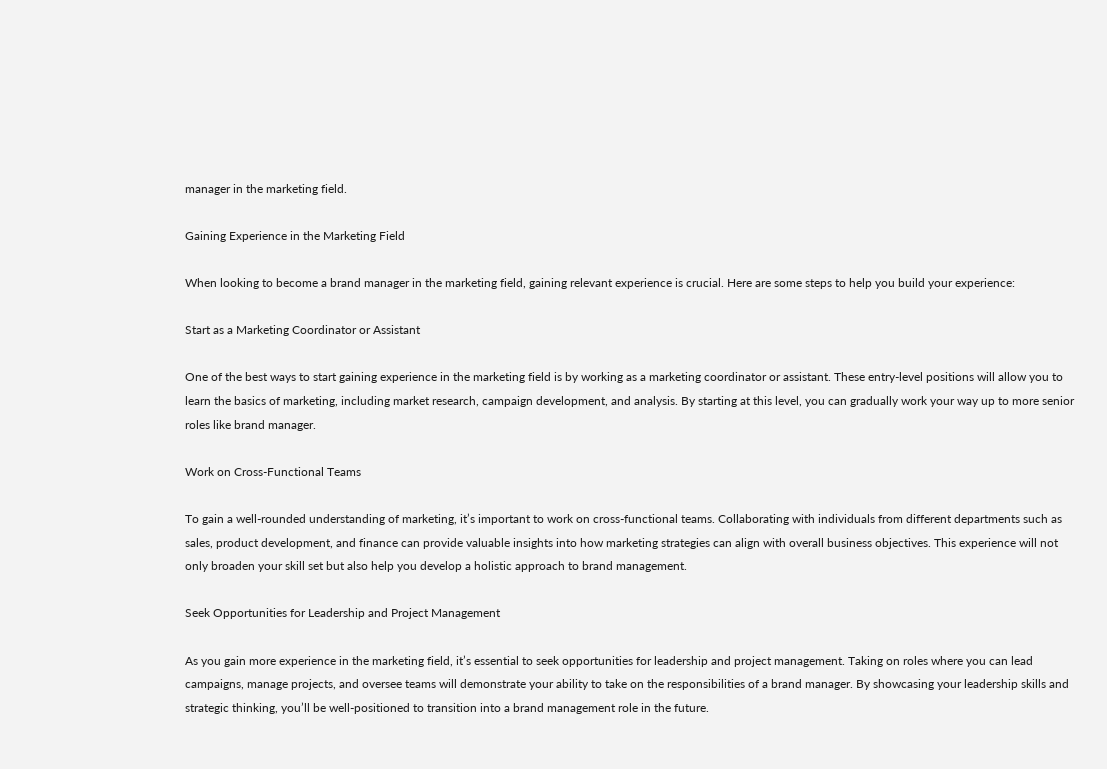manager in the marketing field.

Gaining Experience in the Marketing Field

When looking to become a brand manager in the marketing field, gaining relevant experience is crucial. Here are some steps to help you build your experience:

Start as a Marketing Coordinator or Assistant

One of the best ways to start gaining experience in the marketing field is by working as a marketing coordinator or assistant. These entry-level positions will allow you to learn the basics of marketing, including market research, campaign development, and analysis. By starting at this level, you can gradually work your way up to more senior roles like brand manager.

Work on Cross-Functional Teams

To gain a well-rounded understanding of marketing, it’s important to work on cross-functional teams. Collaborating with individuals from different departments such as sales, product development, and finance can provide valuable insights into how marketing strategies can align with overall business objectives. This experience will not only broaden your skill set but also help you develop a holistic approach to brand management.

Seek Opportunities for Leadership and Project Management

As you gain more experience in the marketing field, it’s essential to seek opportunities for leadership and project management. Taking on roles where you can lead campaigns, manage projects, and oversee teams will demonstrate your ability to take on the responsibilities of a brand manager. By showcasing your leadership skills and strategic thinking, you’ll be well-positioned to transition into a brand management role in the future.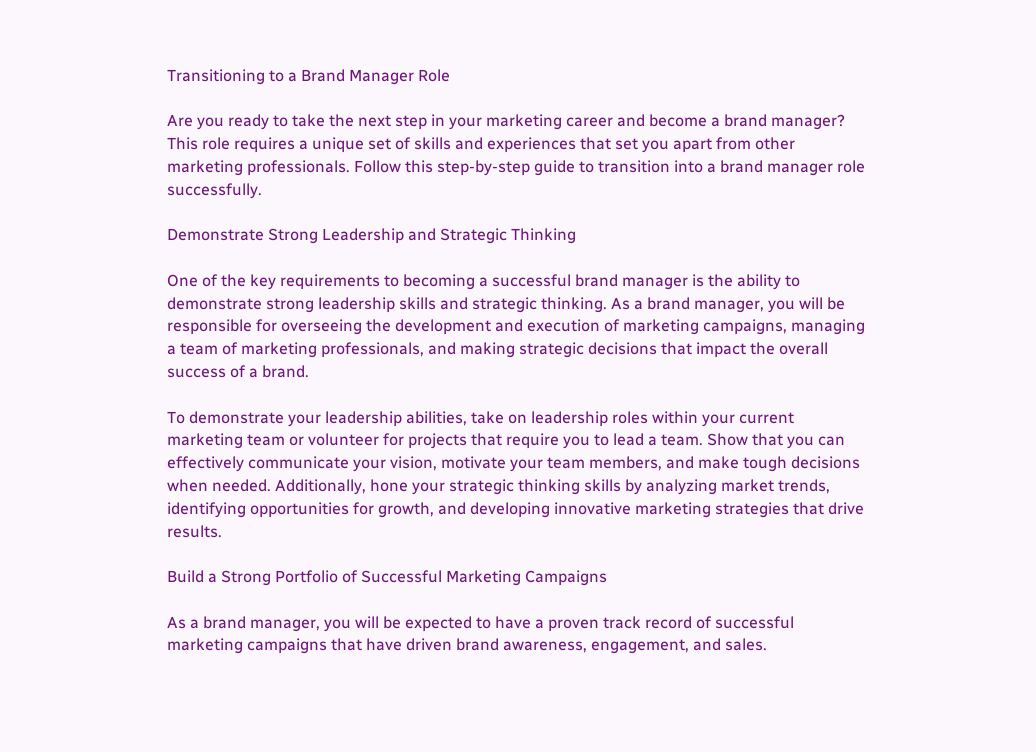Transitioning to a Brand Manager Role

Are you ready to take the next step in your marketing career and become a brand manager? This role requires a unique set of skills and experiences that set you apart from other marketing professionals. Follow this step-by-step guide to transition into a brand manager role successfully.

Demonstrate Strong Leadership and Strategic Thinking

One of the key requirements to becoming a successful brand manager is the ability to demonstrate strong leadership skills and strategic thinking. As a brand manager, you will be responsible for overseeing the development and execution of marketing campaigns, managing a team of marketing professionals, and making strategic decisions that impact the overall success of a brand.

To demonstrate your leadership abilities, take on leadership roles within your current marketing team or volunteer for projects that require you to lead a team. Show that you can effectively communicate your vision, motivate your team members, and make tough decisions when needed. Additionally, hone your strategic thinking skills by analyzing market trends, identifying opportunities for growth, and developing innovative marketing strategies that drive results.

Build a Strong Portfolio of Successful Marketing Campaigns

As a brand manager, you will be expected to have a proven track record of successful marketing campaigns that have driven brand awareness, engagement, and sales.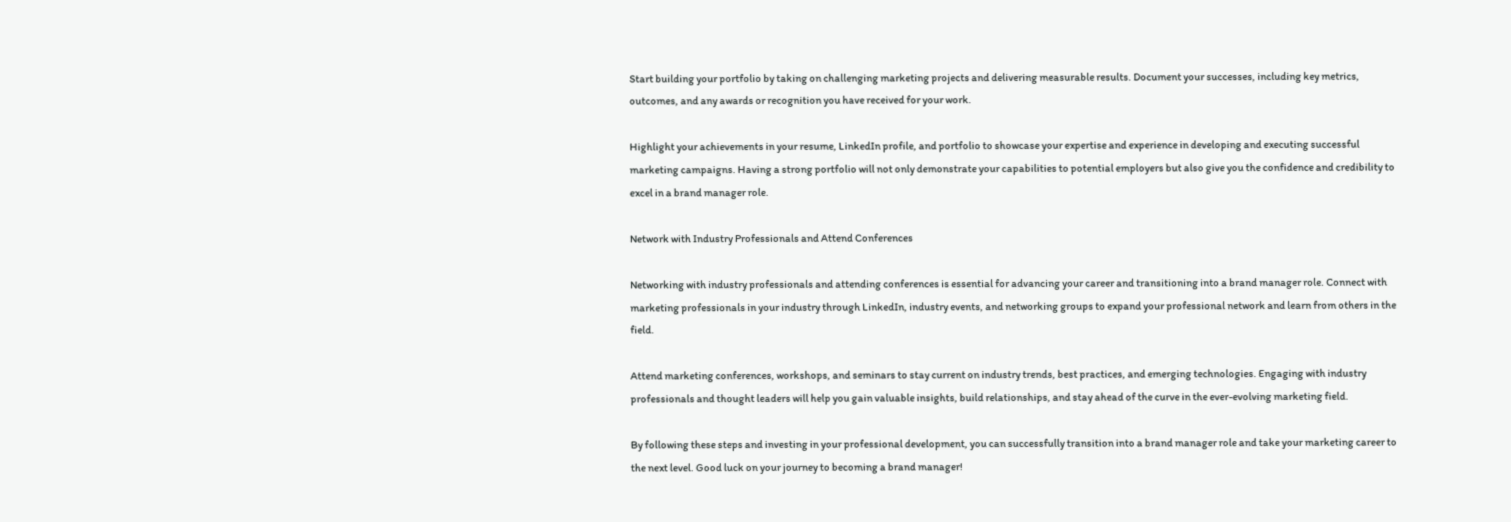Start building your portfolio by taking on challenging marketing projects and delivering measurable results. Document your successes, including key metrics, outcomes, and any awards or recognition you have received for your work.

Highlight your achievements in your resume, LinkedIn profile, and portfolio to showcase your expertise and experience in developing and executing successful marketing campaigns. Having a strong portfolio will not only demonstrate your capabilities to potential employers but also give you the confidence and credibility to excel in a brand manager role.

Network with Industry Professionals and Attend Conferences

Networking with industry professionals and attending conferences is essential for advancing your career and transitioning into a brand manager role. Connect with marketing professionals in your industry through LinkedIn, industry events, and networking groups to expand your professional network and learn from others in the field.

Attend marketing conferences, workshops, and seminars to stay current on industry trends, best practices, and emerging technologies. Engaging with industry professionals and thought leaders will help you gain valuable insights, build relationships, and stay ahead of the curve in the ever-evolving marketing field.

By following these steps and investing in your professional development, you can successfully transition into a brand manager role and take your marketing career to the next level. Good luck on your journey to becoming a brand manager!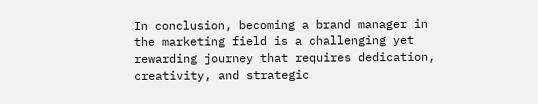In conclusion, becoming a brand manager in the marketing field is a challenging yet rewarding journey that requires dedication, creativity, and strategic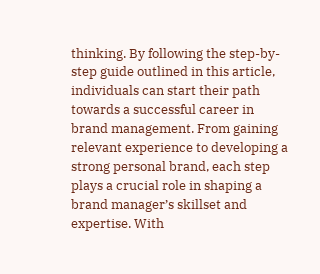thinking. By following the step-by-step guide outlined in this article, individuals can start their path towards a successful career in brand management. From gaining relevant experience to developing a strong personal brand, each step plays a crucial role in shaping a brand manager’s skillset and expertise. With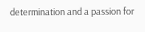determination and a passion for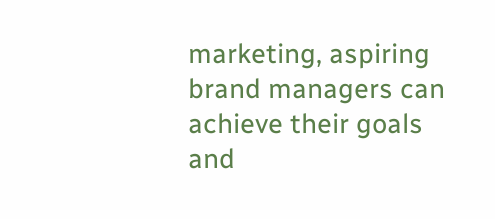marketing, aspiring brand managers can achieve their goals and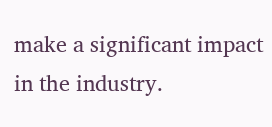make a significant impact in the industry.